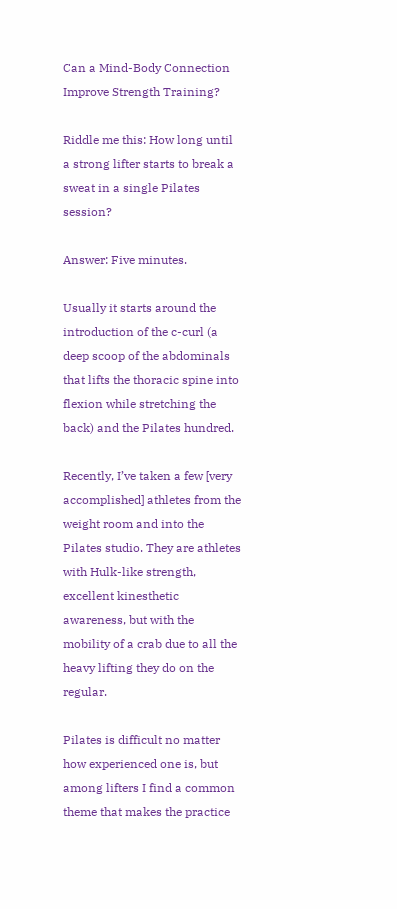Can a Mind-Body Connection Improve Strength Training?

Riddle me this: How long until a strong lifter starts to break a sweat in a single Pilates session?

Answer: Five minutes.

Usually it starts around the introduction of the c-curl (a deep scoop of the abdominals that lifts the thoracic spine into flexion while stretching the back) and the Pilates hundred.

Recently, I’ve taken a few [very accomplished] athletes from the weight room and into the Pilates studio. They are athletes with Hulk-like strength, excellent kinesthetic awareness, but with the mobility of a crab due to all the heavy lifting they do on the regular.

Pilates is difficult no matter how experienced one is, but among lifters I find a common theme that makes the practice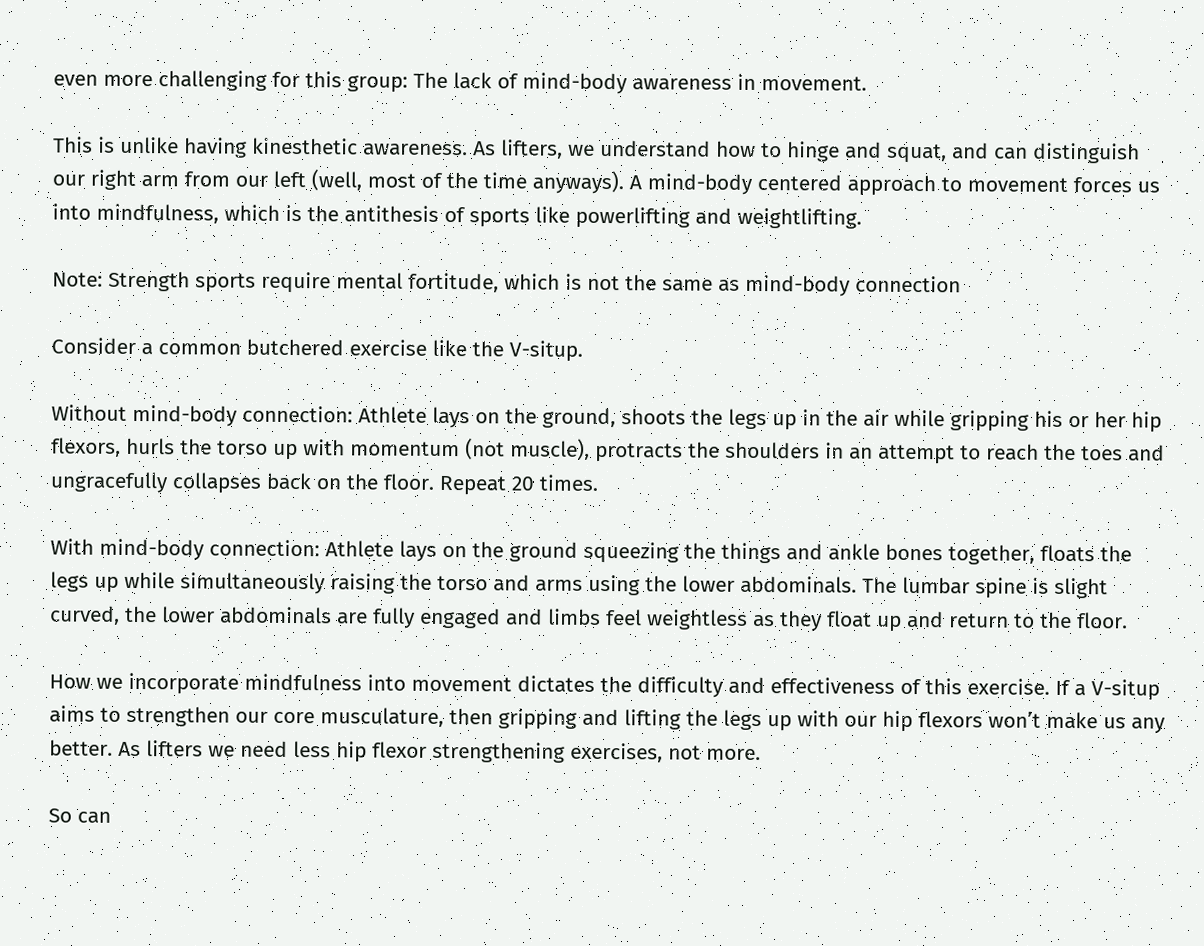even more challenging for this group: The lack of mind-body awareness in movement.

This is unlike having kinesthetic awareness. As lifters, we understand how to hinge and squat, and can distinguish our right arm from our left (well, most of the time anyways). A mind-body centered approach to movement forces us into mindfulness, which is the antithesis of sports like powerlifting and weightlifting.

Note: Strength sports require mental fortitude, which is not the same as mind-body connection

Consider a common butchered exercise like the V-situp.

Without mind-body connection: Athlete lays on the ground, shoots the legs up in the air while gripping his or her hip flexors, hurls the torso up with momentum (not muscle), protracts the shoulders in an attempt to reach the toes and ungracefully collapses back on the floor. Repeat 20 times.

With mind-body connection: Athlete lays on the ground squeezing the things and ankle bones together, floats the legs up while simultaneously raising the torso and arms using the lower abdominals. The lumbar spine is slight curved, the lower abdominals are fully engaged and limbs feel weightless as they float up and return to the floor.

How we incorporate mindfulness into movement dictates the difficulty and effectiveness of this exercise. If a V-situp aims to strengthen our core musculature, then gripping and lifting the legs up with our hip flexors won’t make us any better. As lifters we need less hip flexor strengthening exercises, not more.

So can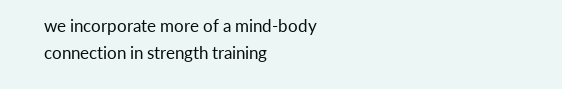we incorporate more of a mind-body connection in strength training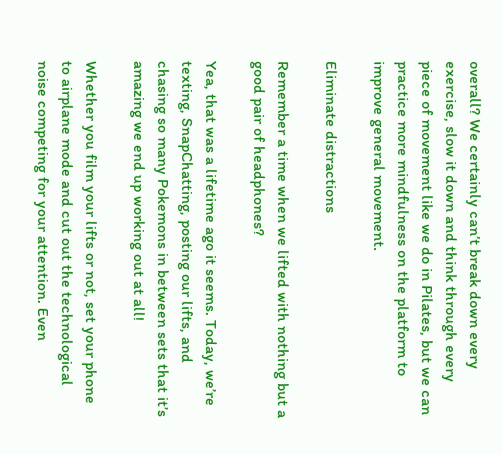overall? We certainly can’t break down every exercise, slow it down and think through every piece of movement like we do in Pilates, but we can practice more mindfulness on the platform to improve general movement.

Eliminate distractions

Remember a time when we lifted with nothing but a good pair of headphones?

Yea, that was a lifetime ago it seems. Today, we’re texting, SnapChatting, posting our lifts, and chasing so many Pokemons in between sets that it’s amazing we end up working out at all!

Whether you film your lifts or not, set your phone to airplane mode and cut out the technological noise competing for your attention. Even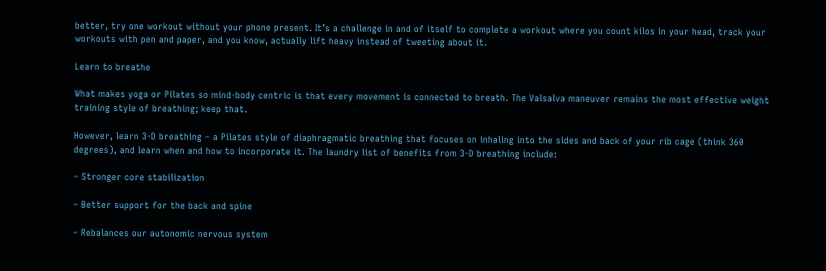better, try one workout without your phone present. It’s a challenge in and of itself to complete a workout where you count kilos in your head, track your workouts with pen and paper, and you know, actually lift heavy instead of tweeting about it.

Learn to breathe

What makes yoga or Pilates so mind-body centric is that every movement is connected to breath. The Valsalva maneuver remains the most effective weight training style of breathing; keep that.

However, learn 3-D breathing – a Pilates style of diaphragmatic breathing that focuses on inhaling into the sides and back of your rib cage (think 360 degrees), and learn when and how to incorporate it. The laundry list of benefits from 3-D breathing include:

– Stronger core stabilization

– Better support for the back and spine

– Rebalances our autonomic nervous system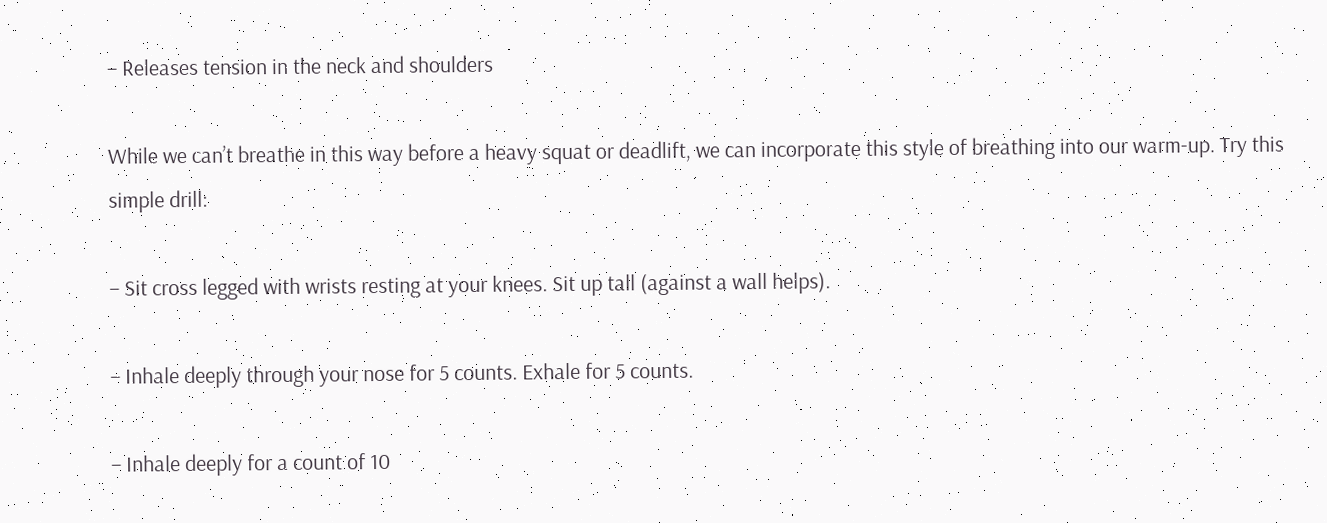– Releases tension in the neck and shoulders

While we can’t breathe in this way before a heavy squat or deadlift, we can incorporate this style of breathing into our warm-up. Try this simple drill:

– Sit cross legged with wrists resting at your knees. Sit up tall (against a wall helps).

– Inhale deeply through your nose for 5 counts. Exhale for 5 counts.

– Inhale deeply for a count of 10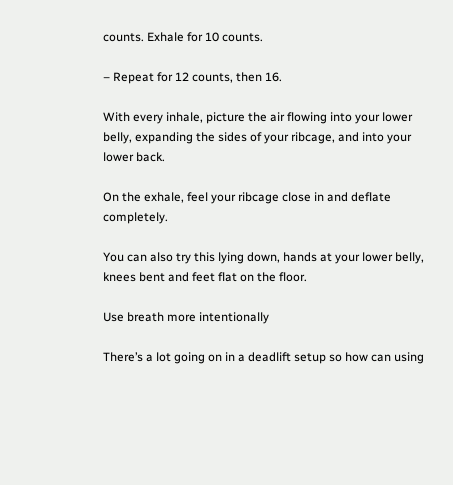counts. Exhale for 10 counts.

– Repeat for 12 counts, then 16.

With every inhale, picture the air flowing into your lower belly, expanding the sides of your ribcage, and into your lower back.

On the exhale, feel your ribcage close in and deflate completely.

You can also try this lying down, hands at your lower belly, knees bent and feet flat on the floor.

Use breath more intentionally

There’s a lot going on in a deadlift setup so how can using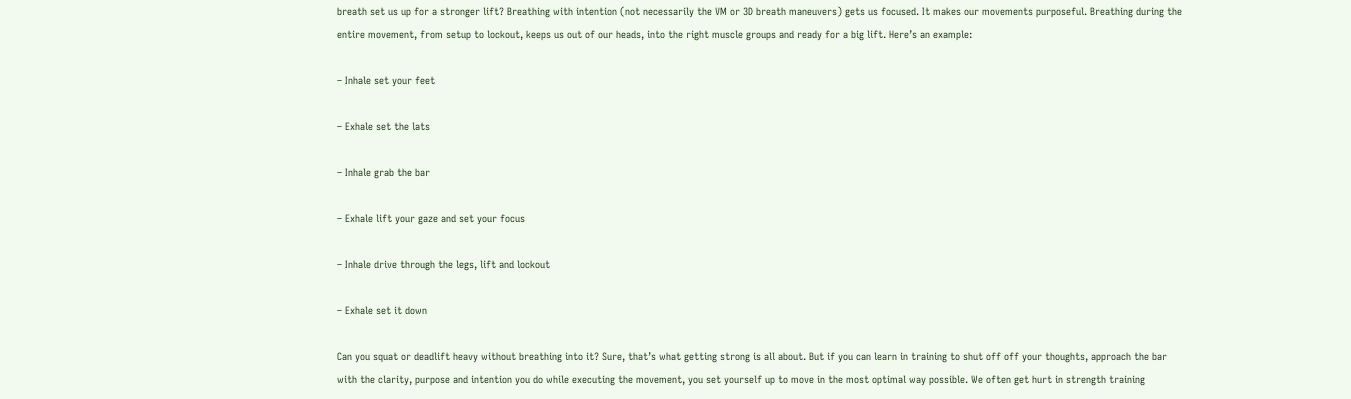breath set us up for a stronger lift? Breathing with intention (not necessarily the VM or 3D breath maneuvers) gets us focused. It makes our movements purposeful. Breathing during the entire movement, from setup to lockout, keeps us out of our heads, into the right muscle groups and ready for a big lift. Here’s an example:

– Inhale set your feet

– Exhale set the lats

– Inhale grab the bar

– Exhale lift your gaze and set your focus

– Inhale drive through the legs, lift and lockout

– Exhale set it down

Can you squat or deadlift heavy without breathing into it? Sure, that’s what getting strong is all about. But if you can learn in training to shut off off your thoughts, approach the bar with the clarity, purpose and intention you do while executing the movement, you set yourself up to move in the most optimal way possible. We often get hurt in strength training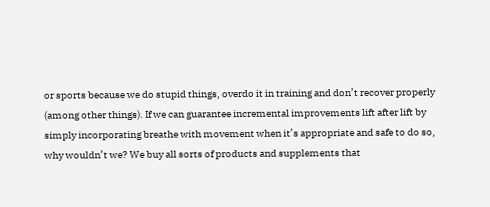or sports because we do stupid things, overdo it in training and don’t recover properly (among other things). If we can guarantee incremental improvements lift after lift by simply incorporating breathe with movement when it’s appropriate and safe to do so, why wouldn’t we? We buy all sorts of products and supplements that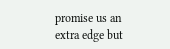promise us an extra edge but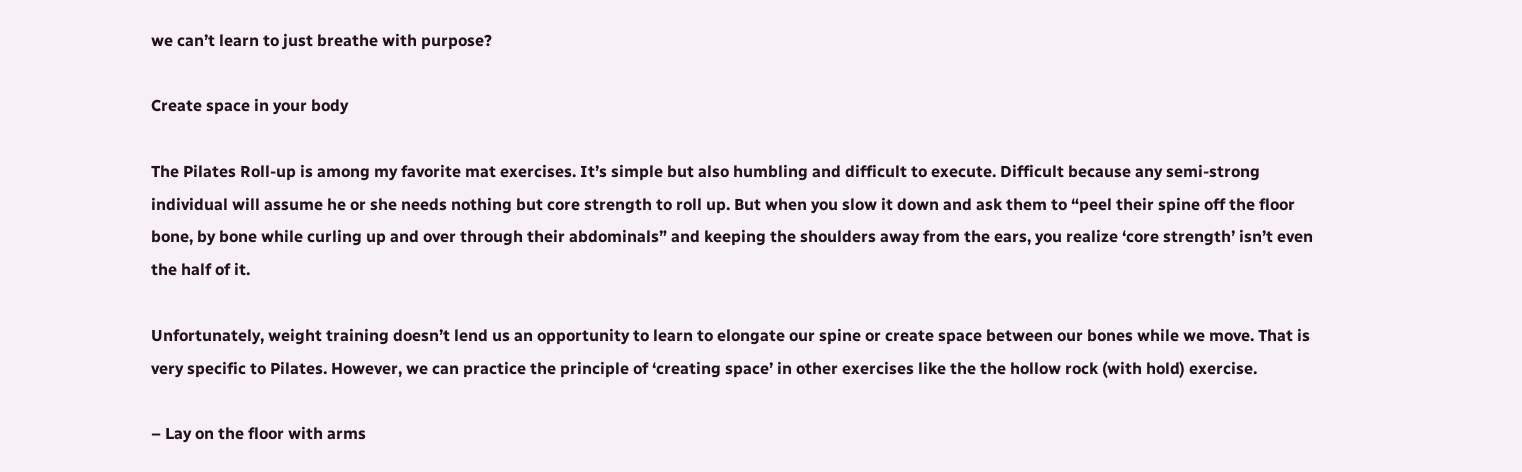we can’t learn to just breathe with purpose?

Create space in your body

The Pilates Roll-up is among my favorite mat exercises. It’s simple but also humbling and difficult to execute. Difficult because any semi-strong individual will assume he or she needs nothing but core strength to roll up. But when you slow it down and ask them to “peel their spine off the floor bone, by bone while curling up and over through their abdominals” and keeping the shoulders away from the ears, you realize ‘core strength’ isn’t even the half of it.

Unfortunately, weight training doesn’t lend us an opportunity to learn to elongate our spine or create space between our bones while we move. That is very specific to Pilates. However, we can practice the principle of ‘creating space’ in other exercises like the the hollow rock (with hold) exercise.

– Lay on the floor with arms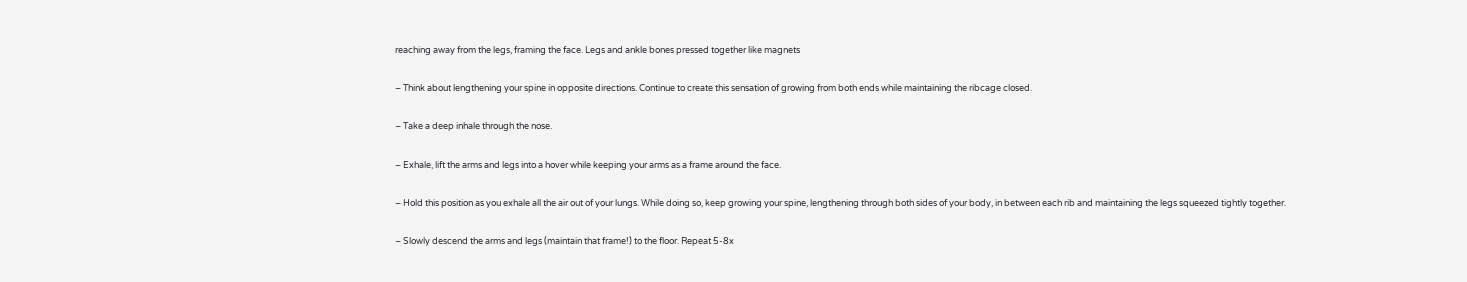reaching away from the legs, framing the face. Legs and ankle bones pressed together like magnets

– Think about lengthening your spine in opposite directions. Continue to create this sensation of growing from both ends while maintaining the ribcage closed.

– Take a deep inhale through the nose.

– Exhale, lift the arms and legs into a hover while keeping your arms as a frame around the face.

– Hold this position as you exhale all the air out of your lungs. While doing so, keep growing your spine, lengthening through both sides of your body, in between each rib and maintaining the legs squeezed tightly together.

– Slowly descend the arms and legs (maintain that frame!) to the floor. Repeat 5-8x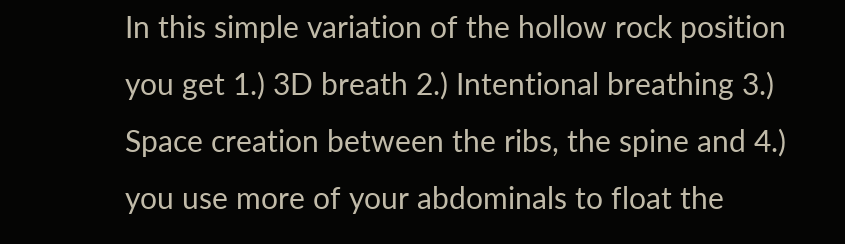In this simple variation of the hollow rock position you get 1.) 3D breath 2.) Intentional breathing 3.) Space creation between the ribs, the spine and 4.) you use more of your abdominals to float the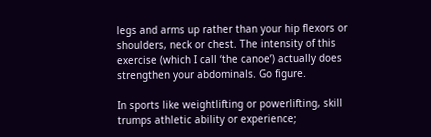legs and arms up rather than your hip flexors or shoulders, neck or chest. The intensity of this exercise (which I call ‘the canoe’) actually does strengthen your abdominals. Go figure.

In sports like weightlifting or powerlifting, skill trumps athletic ability or experience;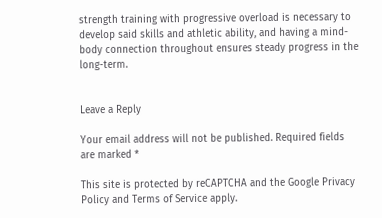strength training with progressive overload is necessary to develop said skills and athletic ability, and having a mind-body connection throughout ensures steady progress in the long-term.


Leave a Reply

Your email address will not be published. Required fields are marked *

This site is protected by reCAPTCHA and the Google Privacy Policy and Terms of Service apply.